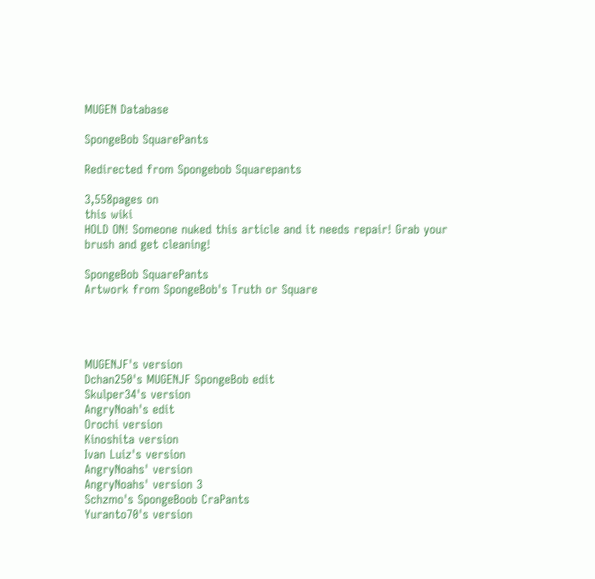MUGEN Database

SpongeBob SquarePants

Redirected from Spongebob Squarepants

3,558pages on
this wiki
HOLD ON! Someone nuked this article and it needs repair! Grab your brush and get cleaning!

SpongeBob SquarePants
Artwork from SpongeBob's Truth or Square




MUGENJF's version
Dchan250's MUGENJF SpongeBob edit
Skulper34's version
AngryNoah's edit
Orochi version
Kinoshita version
Ivan Luiz's version
AngryNoahs' version
AngryNoahs' version 3
Schzmo's SpongeBoob CraPants
Yuranto70's version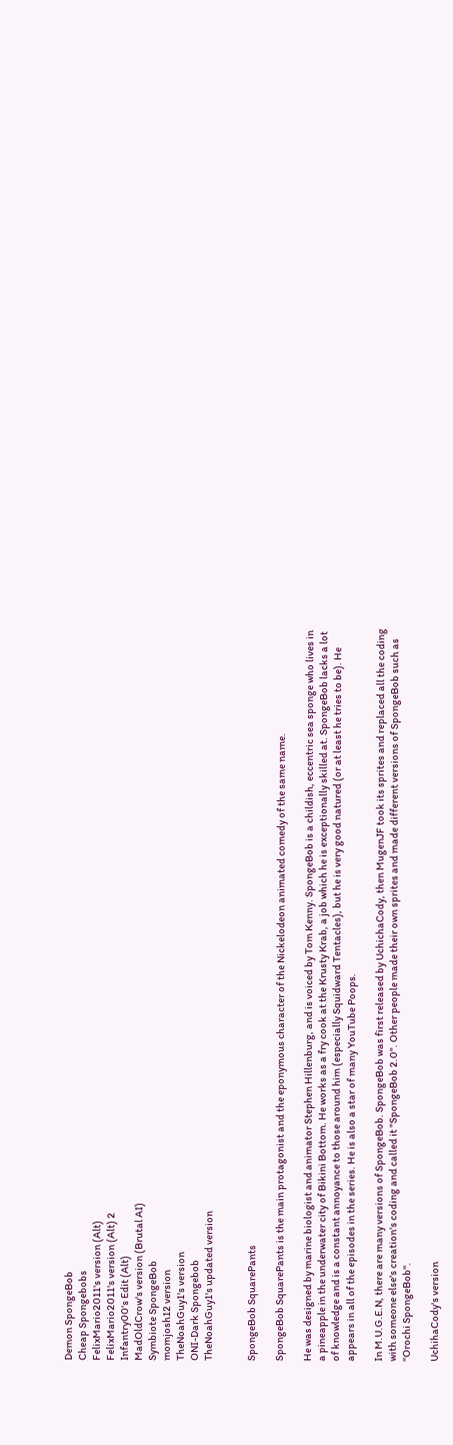Demon SpongeBob
Cheap Spongebobs
FelixMario2011's version (Alt)
FelixMario2011's version (Alt) 2
Infantry00's Edit (Alt)
MadOldCrow's version (Brutal AI)
Symbiote SpongeBob
momjosh12 version
TheNoahGuy1's version
ONI-Dark Spongebob
TheNoahGuy1's updated version


SpongeBob SquarePants

SpongeBob SquarePants is the main protagonist and the eponymous character of the Nickelodeon animated comedy of the same name.

He was designed by marine biologist and animator Stephen Hillenburg, and is voiced by Tom Kenny. SpongeBob is a childish, eccentric sea sponge who lives in a pineapple in the underwater city of Bikini Bottom. He works as a fry cook at the Krusty Krab, a job which he is exceptionally skilled at. SpongeBob lacks a lot of knowledge and is a constant annoyance to those around him (especially Squidward Tentacles), but he is very good natured (or at least he tries to be). He appears in all of the episodes in the series. He is also a star of many YouTube Poops.

In M.U.G.E.N, there are many versions of SpongeBob. SpongeBob was first released by UchichaCody, then MugenJF took its sprites and replaced all the coding with someone else's creation's coding and called it "SpongeBob 2.0". Other people made their own sprites and made different versions of SpongeBob such as "Orochi SpongeBob".

UchihaCody's version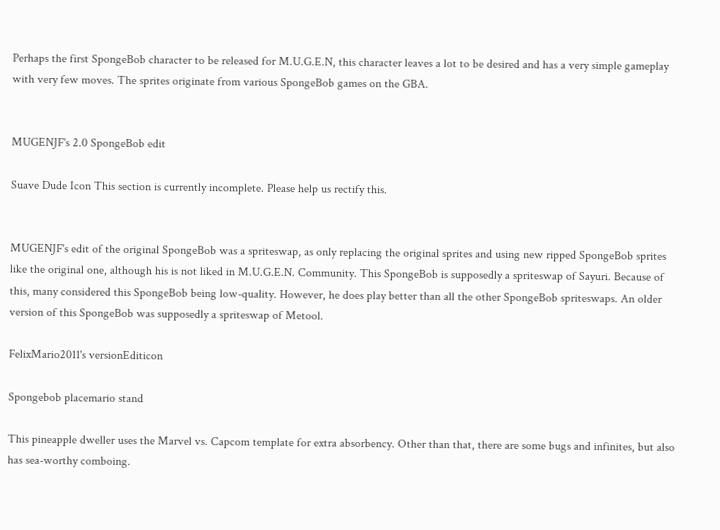Perhaps the first SpongeBob character to be released for M.U.G.E.N, this character leaves a lot to be desired and has a very simple gameplay with very few moves. The sprites originate from various SpongeBob games on the GBA.


MUGENJF's 2.0 SpongeBob edit

Suave Dude Icon This section is currently incomplete. Please help us rectify this.


MUGENJF's edit of the original SpongeBob was a spriteswap, as only replacing the original sprites and using new ripped SpongeBob sprites like the original one, although his is not liked in M.U.G.E.N. Community. This SpongeBob is supposedly a spriteswap of Sayuri. Because of this, many considered this SpongeBob being low-quality. However, he does play better than all the other SpongeBob spriteswaps. An older version of this SpongeBob was supposedly a spriteswap of Metool.

FelixMario2011's versionEditicon

Spongebob placemario stand

This pineapple dweller uses the Marvel vs. Capcom template for extra absorbency. Other than that, there are some bugs and infinites, but also has sea-worthy comboing.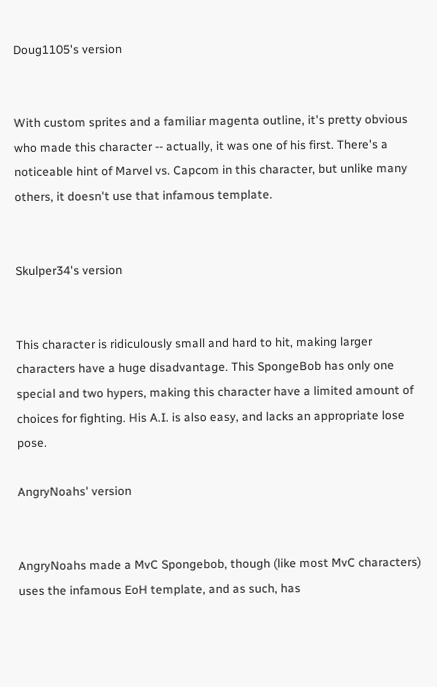Doug1105's version


With custom sprites and a familiar magenta outline, it's pretty obvious who made this character -- actually, it was one of his first. There's a noticeable hint of Marvel vs. Capcom in this character, but unlike many others, it doesn't use that infamous template.


Skulper34's version


This character is ridiculously small and hard to hit, making larger characters have a huge disadvantage. This SpongeBob has only one special and two hypers, making this character have a limited amount of choices for fighting. His A.I. is also easy, and lacks an appropriate lose pose.

AngryNoahs' version


AngryNoahs made a MvC Spongebob, though (like most MvC characters) uses the infamous EoH template, and as such, has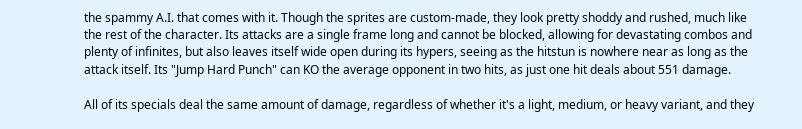the spammy A.I. that comes with it. Though the sprites are custom-made, they look pretty shoddy and rushed, much like the rest of the character. Its attacks are a single frame long and cannot be blocked, allowing for devastating combos and plenty of infinites, but also leaves itself wide open during its hypers, seeing as the hitstun is nowhere near as long as the attack itself. Its "Jump Hard Punch" can KO the average opponent in two hits, as just one hit deals about 551 damage.

All of its specials deal the same amount of damage, regardless of whether it's a light, medium, or heavy variant, and they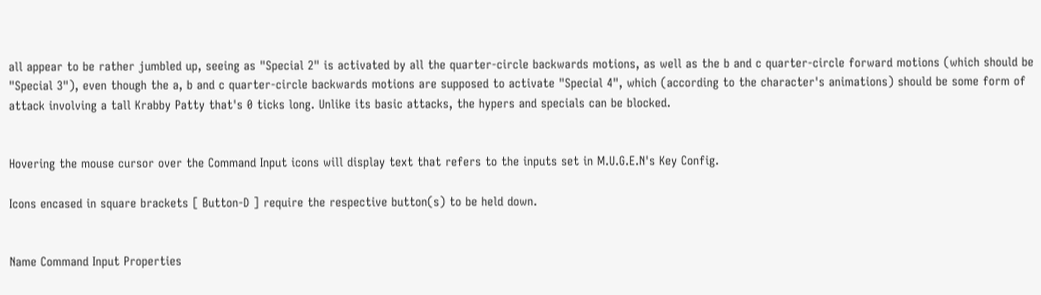all appear to be rather jumbled up, seeing as "Special 2" is activated by all the quarter-circle backwards motions, as well as the b and c quarter-circle forward motions (which should be "Special 3"), even though the a, b and c quarter-circle backwards motions are supposed to activate "Special 4", which (according to the character's animations) should be some form of attack involving a tall Krabby Patty that's 0 ticks long. Unlike its basic attacks, the hypers and specials can be blocked.


Hovering the mouse cursor over the Command Input icons will display text that refers to the inputs set in M.U.G.E.N's Key Config.

Icons encased in square brackets [ Button-D ] require the respective button(s) to be held down.


Name Command Input Properties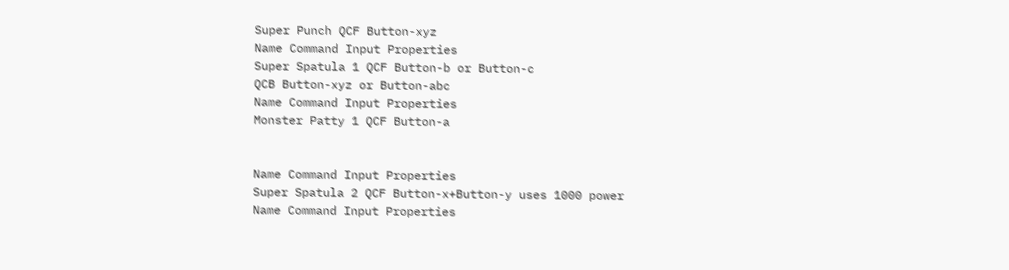Super Punch QCF Button-xyz
Name Command Input Properties
Super Spatula 1 QCF Button-b or Button-c
QCB Button-xyz or Button-abc
Name Command Input Properties
Monster Patty 1 QCF Button-a


Name Command Input Properties
Super Spatula 2 QCF Button-x+Button-y uses 1000 power
Name Command Input Properties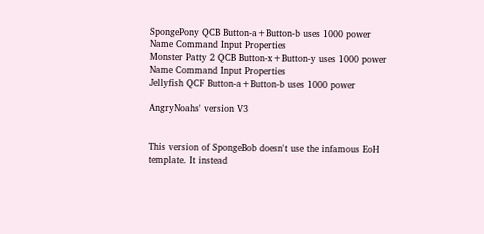SpongePony QCB Button-a+Button-b uses 1000 power
Name Command Input Properties
Monster Patty 2 QCB Button-x+Button-y uses 1000 power
Name Command Input Properties
Jellyfish QCF Button-a+Button-b uses 1000 power

AngryNoahs' version V3


This version of SpongeBob doesn't use the infamous EoH template. It instead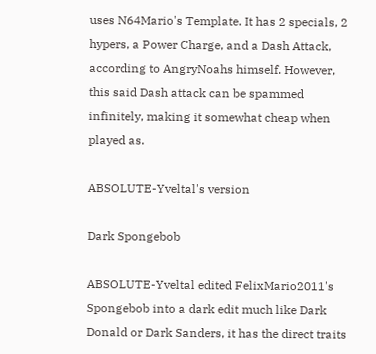uses N64Mario's Template. It has 2 specials, 2 hypers, a Power Charge, and a Dash Attack, according to AngryNoahs himself. However, this said Dash attack can be spammed infinitely, making it somewhat cheap when played as.

ABSOLUTE-Yveltal's version

Dark Spongebob

ABSOLUTE-Yveltal edited FelixMario2011's Spongebob into a dark edit much like Dark Donald or Dark Sanders, it has the direct traits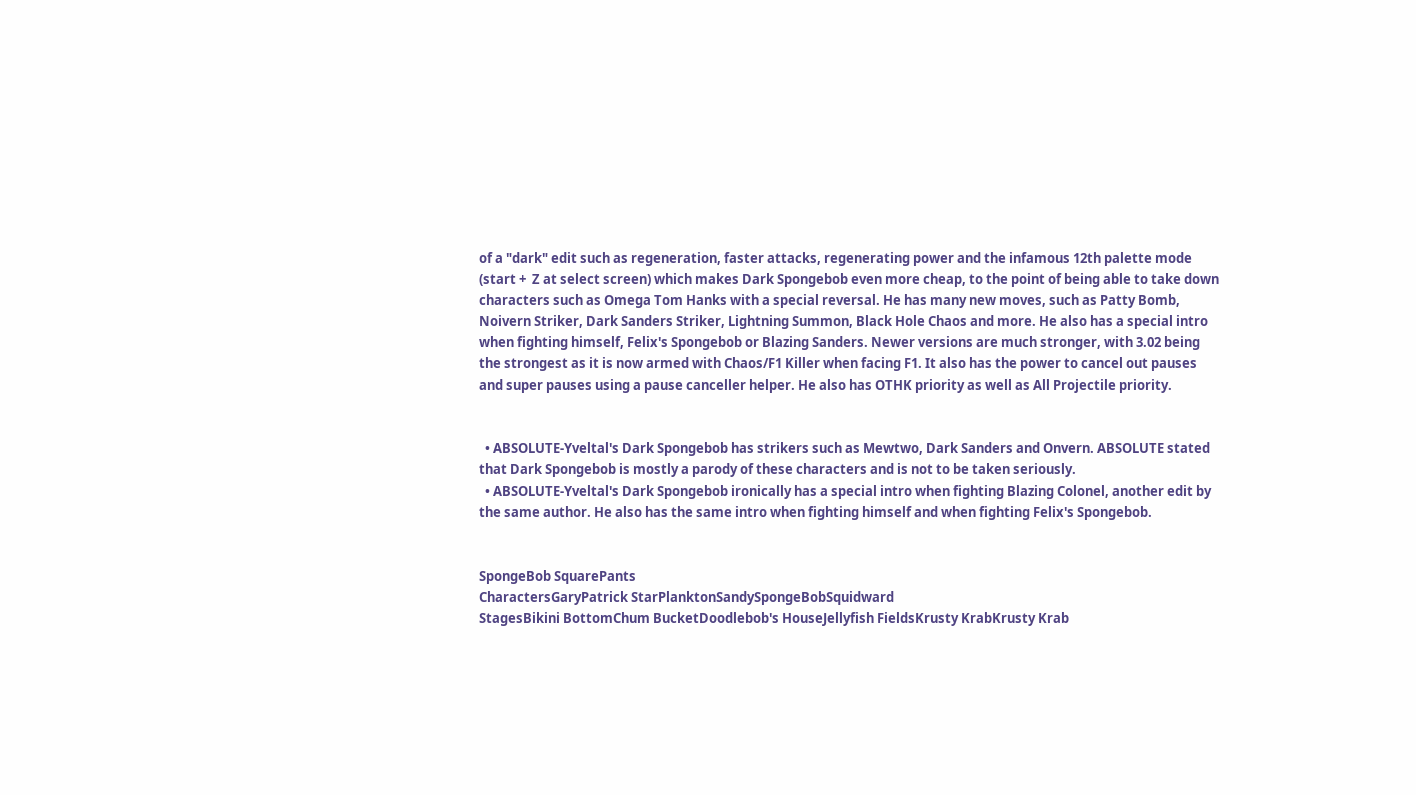of a "dark" edit such as regeneration, faster attacks, regenerating power and the infamous 12th palette mode (start +  Z at select screen) which makes Dark Spongebob even more cheap, to the point of being able to take down characters such as Omega Tom Hanks with a special reversal. He has many new moves, such as Patty Bomb, Noivern Striker, Dark Sanders Striker, Lightning Summon, Black Hole Chaos and more. He also has a special intro when fighting himself, Felix's Spongebob or Blazing Sanders. Newer versions are much stronger, with 3.02 being the strongest as it is now armed with Chaos/F1 Killer when facing F1. It also has the power to cancel out pauses and super pauses using a pause canceller helper. He also has OTHK priority as well as All Projectile priority.


  • ABSOLUTE-Yveltal's Dark Spongebob has strikers such as Mewtwo, Dark Sanders and Onvern. ABSOLUTE stated that Dark Spongebob is mostly a parody of these characters and is not to be taken seriously.
  • ABSOLUTE-Yveltal's Dark Spongebob ironically has a special intro when fighting Blazing Colonel, another edit by the same author. He also has the same intro when fighting himself and when fighting Felix's Spongebob.


SpongeBob SquarePants
CharactersGaryPatrick StarPlanktonSandySpongeBobSquidward
StagesBikini BottomChum BucketDoodlebob's HouseJellyfish FieldsKrusty KrabKrusty Krab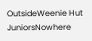OutsideWeenie Hut JuniorsNowhere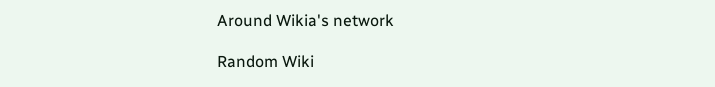Around Wikia's network

Random Wiki